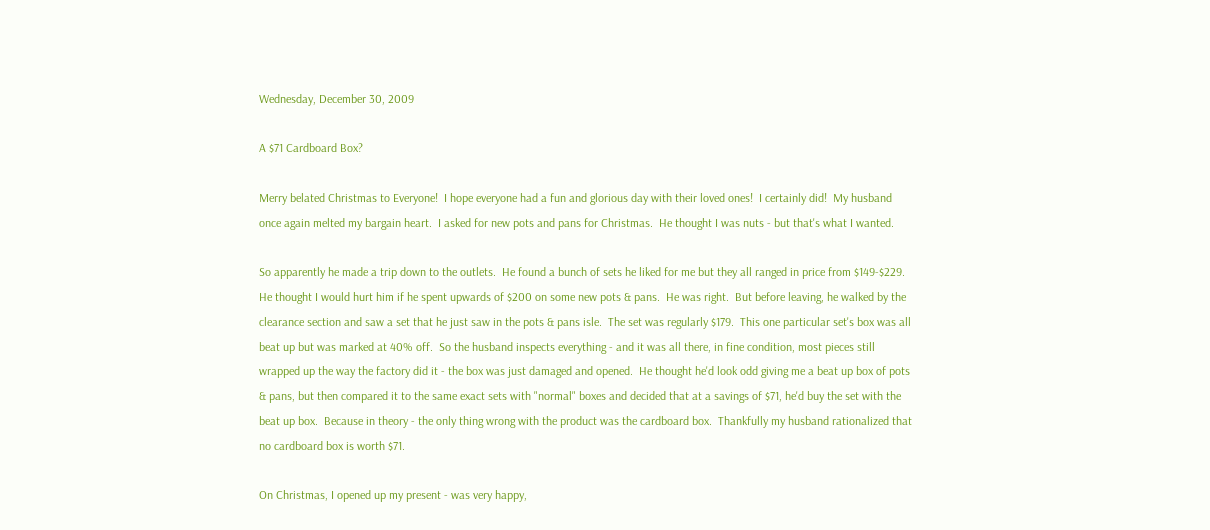Wednesday, December 30, 2009

A $71 Cardboard Box?

Merry belated Christmas to Everyone!  I hope everyone had a fun and glorious day with their loved ones!  I certainly did!  My husband once again melted my bargain heart.  I asked for new pots and pans for Christmas.  He thought I was nuts - but that's what I wanted.

So apparently he made a trip down to the outlets.  He found a bunch of sets he liked for me but they all ranged in price from $149-$229.  He thought I would hurt him if he spent upwards of $200 on some new pots & pans.  He was right.  But before leaving, he walked by the clearance section and saw a set that he just saw in the pots & pans isle.  The set was regularly $179.  This one particular set's box was all beat up but was marked at 40% off.  So the husband inspects everything - and it was all there, in fine condition, most pieces still wrapped up the way the factory did it - the box was just damaged and opened.  He thought he'd look odd giving me a beat up box of pots & pans, but then compared it to the same exact sets with "normal" boxes and decided that at a savings of $71, he'd buy the set with the beat up box.  Because in theory - the only thing wrong with the product was the cardboard box.  Thankfully my husband rationalized that no cardboard box is worth $71.

On Christmas, I opened up my present - was very happy,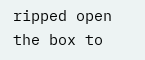ripped open the box to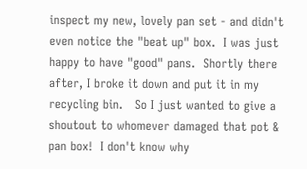inspect my new, lovely pan set - and didn't even notice the "beat up" box.  I was just happy to have "good" pans.  Shortly there after, I broke it down and put it in my recycling bin.   So I just wanted to give a shoutout to whomever damaged that pot & pan box!  I don't know why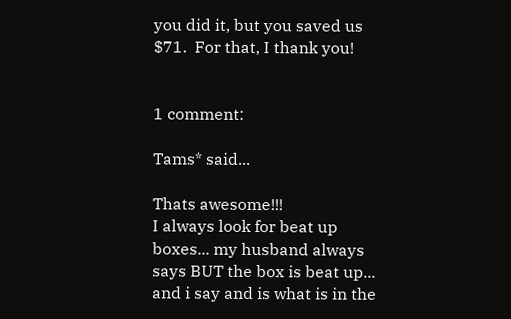you did it, but you saved us $71.  For that, I thank you!


1 comment:

Tams* said...

Thats awesome!!!
I always look for beat up boxes... my husband always says BUT the box is beat up... and i say and is what is in the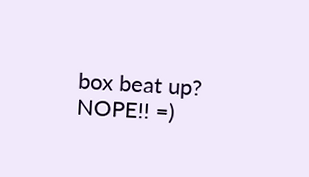box beat up? NOPE!! =)